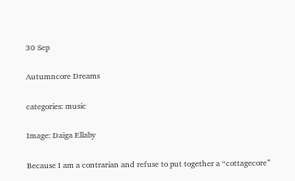30 Sep

Autumncore Dreams

categories: music

Image: Daiga Ellaby

Because I am a contrarian and refuse to put together a “cottagecore”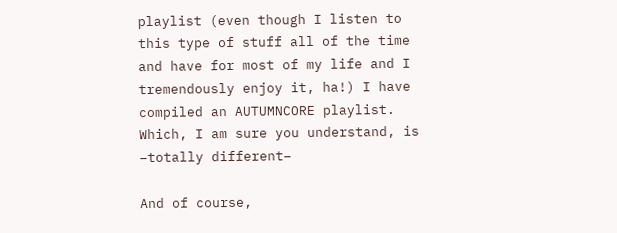playlist (even though I listen to this type of stuff all of the time and have for most of my life and I tremendously enjoy it, ha!) I have compiled an AUTUMNCORE playlist. Which, I am sure you understand, is –totally different–

And of course,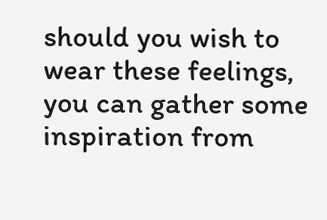should you wish to wear these feelings, you can gather some inspiration from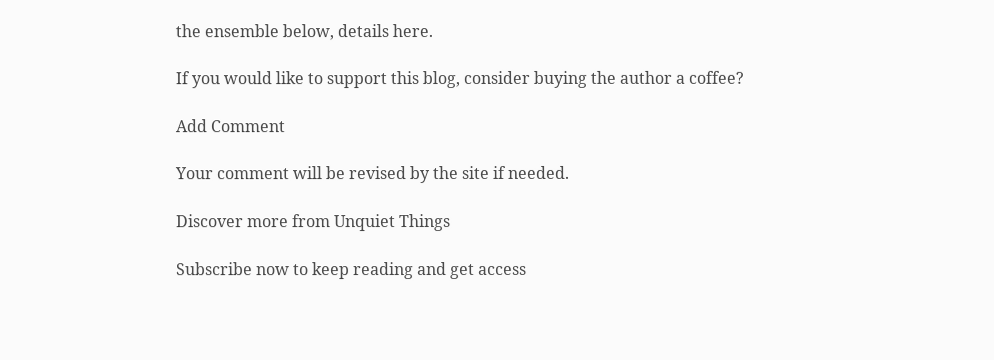the ensemble below, details here.

If you would like to support this blog, consider buying the author a coffee?

Add Comment

Your comment will be revised by the site if needed.

Discover more from Unquiet Things

Subscribe now to keep reading and get access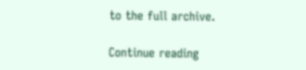to the full archive.

Continue reading